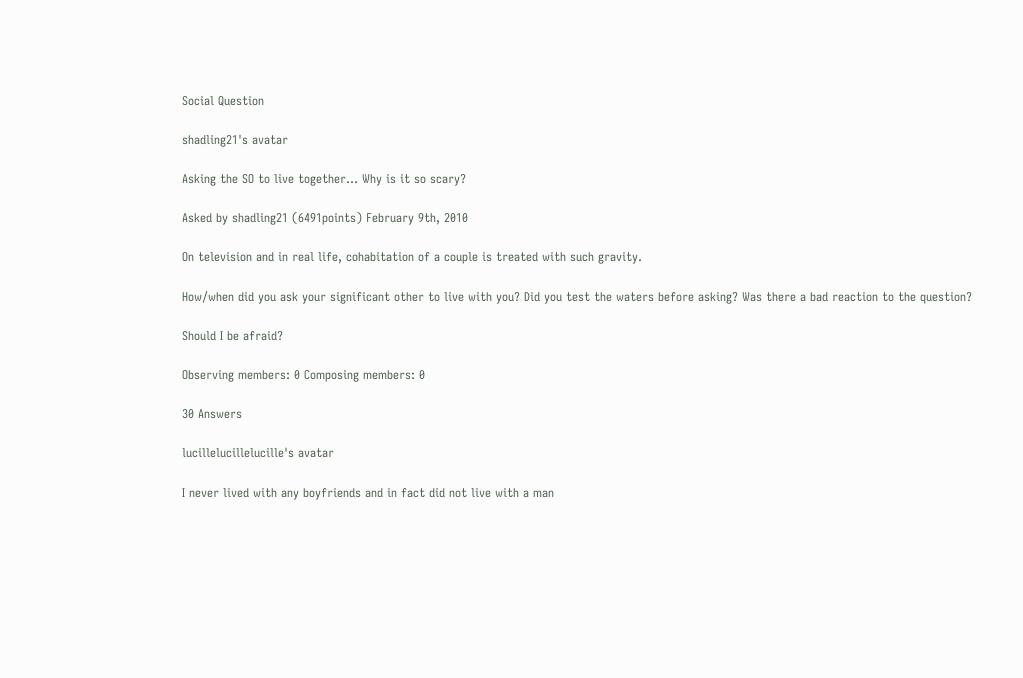Social Question

shadling21's avatar

Asking the SO to live together... Why is it so scary?

Asked by shadling21 (6491points) February 9th, 2010

On television and in real life, cohabitation of a couple is treated with such gravity.

How/when did you ask your significant other to live with you? Did you test the waters before asking? Was there a bad reaction to the question?

Should I be afraid?

Observing members: 0 Composing members: 0

30 Answers

lucillelucillelucille's avatar

I never lived with any boyfriends and in fact did not live with a man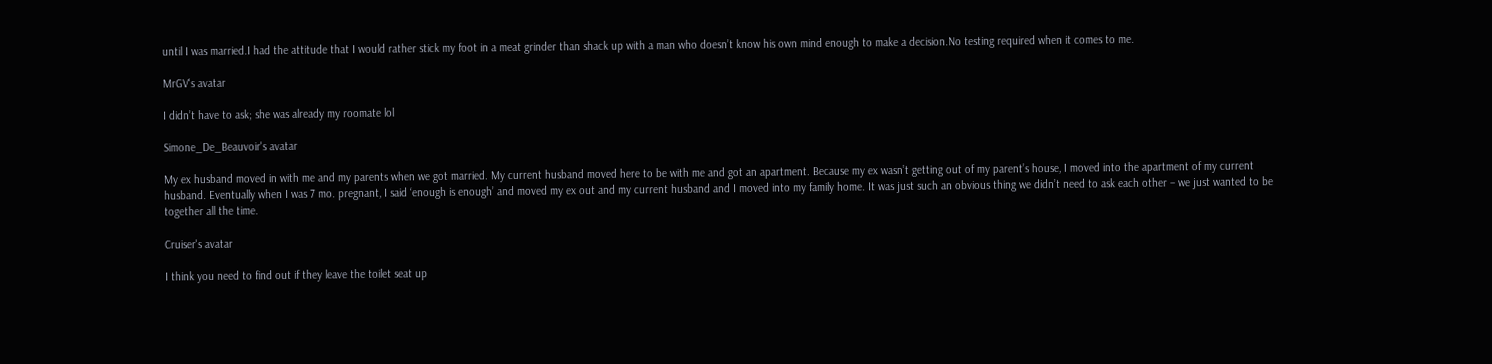until I was married.I had the attitude that I would rather stick my foot in a meat grinder than shack up with a man who doesn’t know his own mind enough to make a decision.No testing required when it comes to me.

MrGV's avatar

I didn’t have to ask; she was already my roomate lol

Simone_De_Beauvoir's avatar

My ex husband moved in with me and my parents when we got married. My current husband moved here to be with me and got an apartment. Because my ex wasn’t getting out of my parent’s house, I moved into the apartment of my current husband. Eventually when I was 7 mo. pregnant, I said ‘enough is enough’ and moved my ex out and my current husband and I moved into my family home. It was just such an obvious thing we didn’t need to ask each other – we just wanted to be together all the time.

Cruiser's avatar

I think you need to find out if they leave the toilet seat up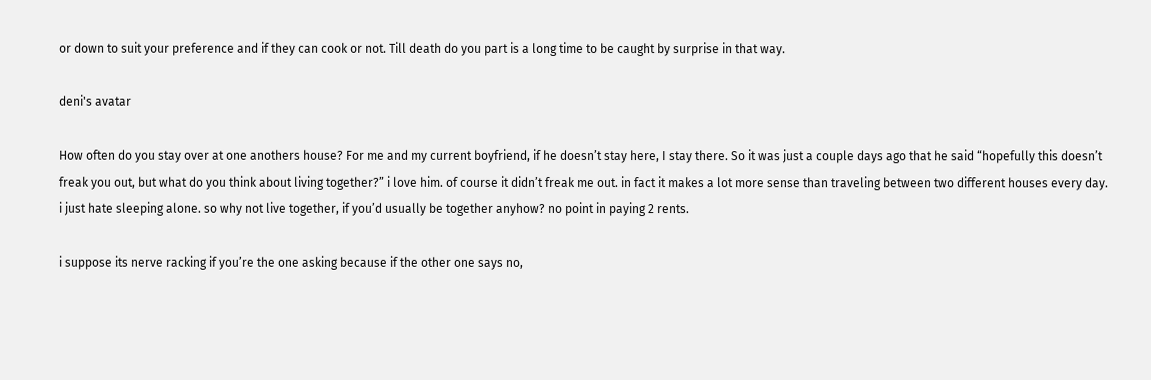or down to suit your preference and if they can cook or not. Till death do you part is a long time to be caught by surprise in that way.

deni's avatar

How often do you stay over at one anothers house? For me and my current boyfriend, if he doesn’t stay here, I stay there. So it was just a couple days ago that he said “hopefully this doesn’t freak you out, but what do you think about living together?” i love him. of course it didn’t freak me out. in fact it makes a lot more sense than traveling between two different houses every day. i just hate sleeping alone. so why not live together, if you’d usually be together anyhow? no point in paying 2 rents.

i suppose its nerve racking if you’re the one asking because if the other one says no,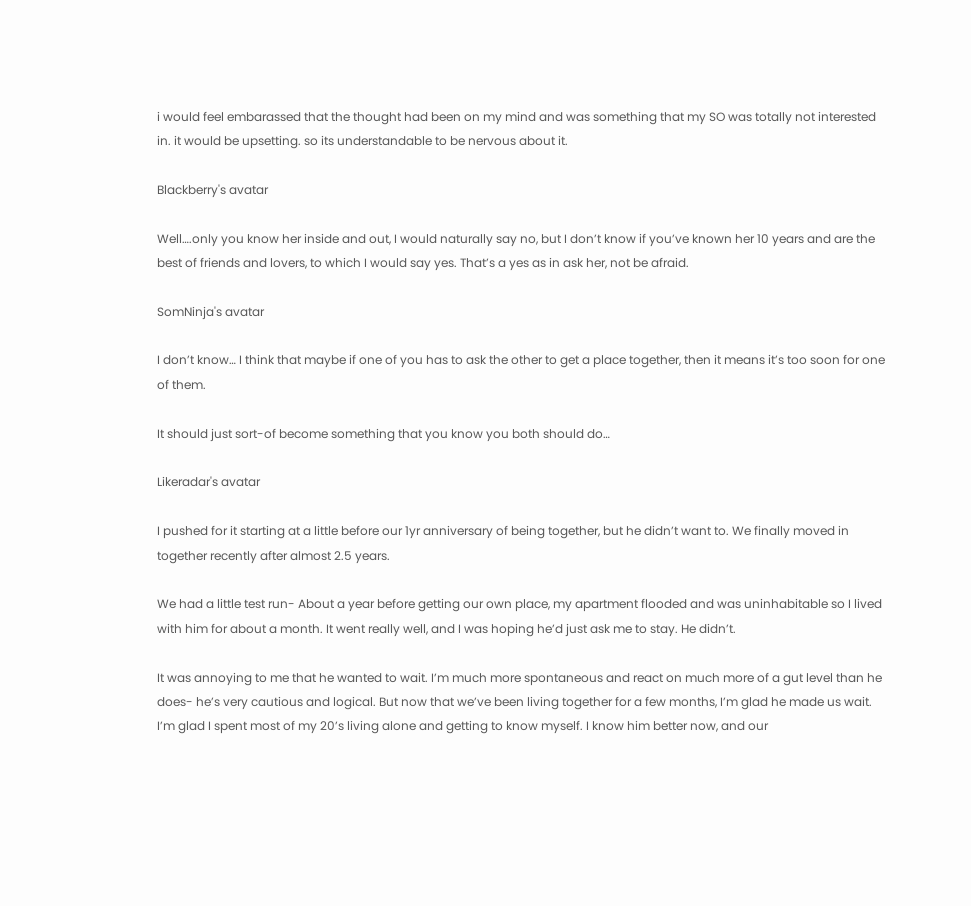i would feel embarassed that the thought had been on my mind and was something that my SO was totally not interested in. it would be upsetting. so its understandable to be nervous about it.

Blackberry's avatar

Well….only you know her inside and out, I would naturally say no, but I don’t know if you’ve known her 10 years and are the best of friends and lovers, to which I would say yes. That’s a yes as in ask her, not be afraid.

SomNinja's avatar

I don’t know… I think that maybe if one of you has to ask the other to get a place together, then it means it’s too soon for one of them.

It should just sort-of become something that you know you both should do…

Likeradar's avatar

I pushed for it starting at a little before our 1yr anniversary of being together, but he didn’t want to. We finally moved in together recently after almost 2.5 years.

We had a little test run- About a year before getting our own place, my apartment flooded and was uninhabitable so I lived with him for about a month. It went really well, and I was hoping he’d just ask me to stay. He didn’t.

It was annoying to me that he wanted to wait. I’m much more spontaneous and react on much more of a gut level than he does- he’s very cautious and logical. But now that we’ve been living together for a few months, I’m glad he made us wait. I’m glad I spent most of my 20’s living alone and getting to know myself. I know him better now, and our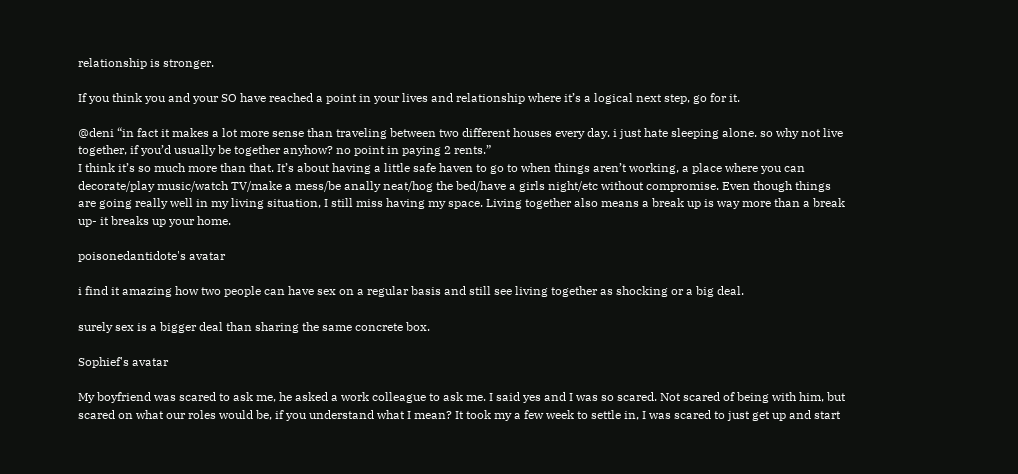relationship is stronger.

If you think you and your SO have reached a point in your lives and relationship where it’s a logical next step, go for it.

@deni “in fact it makes a lot more sense than traveling between two different houses every day. i just hate sleeping alone. so why not live together, if you’d usually be together anyhow? no point in paying 2 rents.”
I think it’s so much more than that. It’s about having a little safe haven to go to when things aren’t working, a place where you can decorate/play music/watch TV/make a mess/be anally neat/hog the bed/have a girls night/etc without compromise. Even though things are going really well in my living situation, I still miss having my space. Living together also means a break up is way more than a break up- it breaks up your home.

poisonedantidote's avatar

i find it amazing how two people can have sex on a regular basis and still see living together as shocking or a big deal.

surely sex is a bigger deal than sharing the same concrete box.

Sophief's avatar

My boyfriend was scared to ask me, he asked a work colleague to ask me. I said yes and I was so scared. Not scared of being with him, but scared on what our roles would be, if you understand what I mean? It took my a few week to settle in, I was scared to just get up and start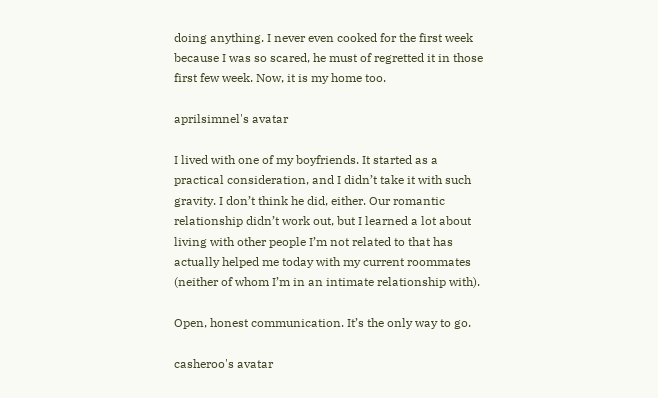doing anything. I never even cooked for the first week because I was so scared, he must of regretted it in those first few week. Now, it is my home too.

aprilsimnel's avatar

I lived with one of my boyfriends. It started as a practical consideration, and I didn’t take it with such gravity. I don’t think he did, either. Our romantic relationship didn’t work out, but I learned a lot about living with other people I’m not related to that has actually helped me today with my current roommates (neither of whom I’m in an intimate relationship with).

Open, honest communication. It’s the only way to go.

casheroo's avatar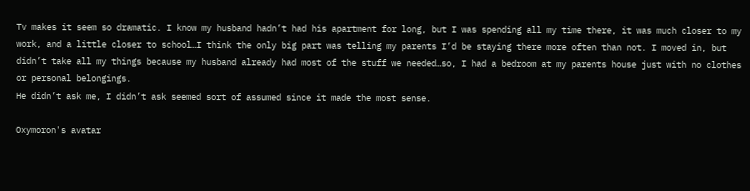Tv makes it seem so dramatic. I know my husband hadn’t had his apartment for long, but I was spending all my time there, it was much closer to my work, and a little closer to school…I think the only big part was telling my parents I’d be staying there more often than not. I moved in, but didn’t take all my things because my husband already had most of the stuff we needed…so, I had a bedroom at my parents house just with no clothes or personal belongings.
He didn’t ask me, I didn’t ask seemed sort of assumed since it made the most sense.

Oxymoron's avatar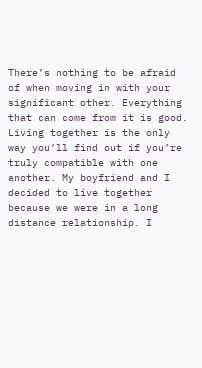There’s nothing to be afraid of when moving in with your significant other. Everything that can come from it is good. Living together is the only way you’ll find out if you’re truly compatible with one another. My boyfriend and I decided to live together because we were in a long distance relationship. I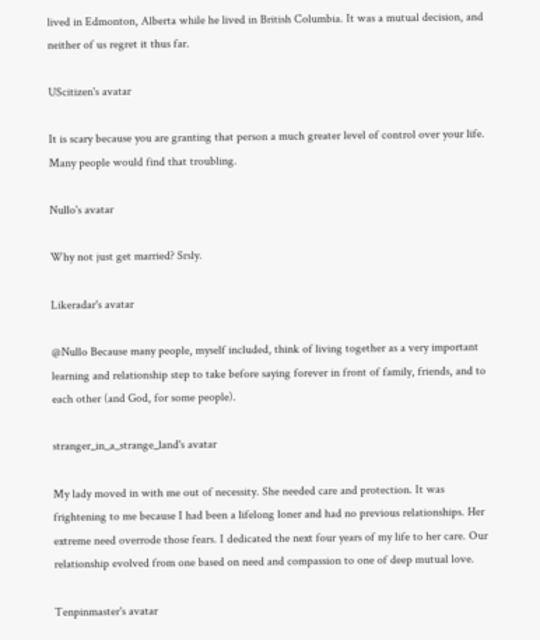lived in Edmonton, Alberta while he lived in British Columbia. It was a mutual decision, and neither of us regret it thus far.

UScitizen's avatar

It is scary because you are granting that person a much greater level of control over your life. Many people would find that troubling.

Nullo's avatar

Why not just get married? Srsly.

Likeradar's avatar

@Nullo Because many people, myself included, think of living together as a very important learning and relationship step to take before saying forever in front of family, friends, and to each other (and God, for some people).

stranger_in_a_strange_land's avatar

My lady moved in with me out of necessity. She needed care and protection. It was frightening to me because I had been a lifelong loner and had no previous relationships. Her extreme need overrode those fears. I dedicated the next four years of my life to her care. Our relationship evolved from one based on need and compassion to one of deep mutual love.

Tenpinmaster's avatar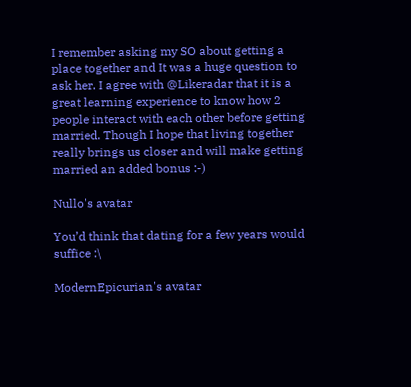I remember asking my SO about getting a place together and It was a huge question to ask her. I agree with @Likeradar that it is a great learning experience to know how 2 people interact with each other before getting married. Though I hope that living together really brings us closer and will make getting married an added bonus :-)

Nullo's avatar

You’d think that dating for a few years would suffice :\

ModernEpicurian's avatar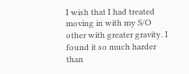I wish that I had treated moving in with my S/O other with greater gravity. I found it so much harder than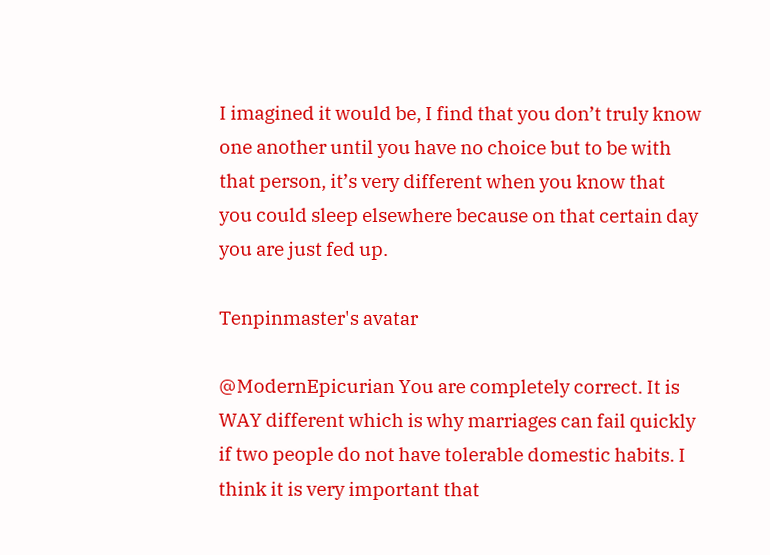I imagined it would be, I find that you don’t truly know one another until you have no choice but to be with that person, it’s very different when you know that you could sleep elsewhere because on that certain day you are just fed up.

Tenpinmaster's avatar

@ModernEpicurian You are completely correct. It is WAY different which is why marriages can fail quickly if two people do not have tolerable domestic habits. I think it is very important that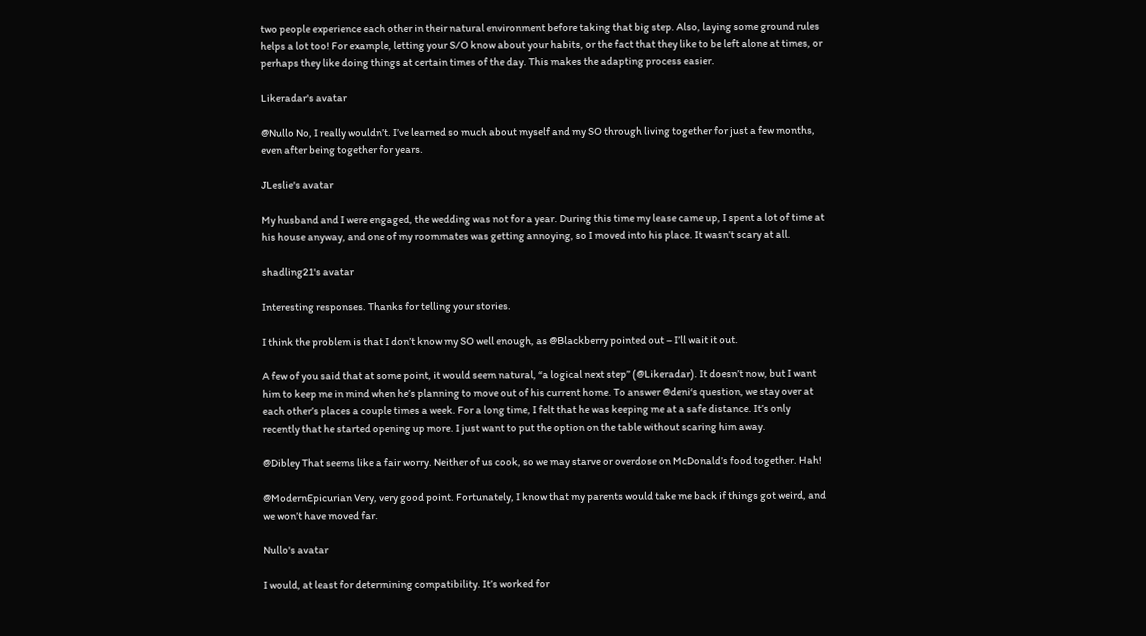two people experience each other in their natural environment before taking that big step. Also, laying some ground rules helps a lot too! For example, letting your S/O know about your habits, or the fact that they like to be left alone at times, or perhaps they like doing things at certain times of the day. This makes the adapting process easier.

Likeradar's avatar

@Nullo No, I really wouldn’t. I’ve learned so much about myself and my SO through living together for just a few months, even after being together for years.

JLeslie's avatar

My husband and I were engaged, the wedding was not for a year. During this time my lease came up, I spent a lot of time at his house anyway, and one of my roommates was getting annoying, so I moved into his place. It wasn’t scary at all.

shadling21's avatar

Interesting responses. Thanks for telling your stories.

I think the problem is that I don’t know my SO well enough, as @Blackberry pointed out – I’ll wait it out.

A few of you said that at some point, it would seem natural, “a logical next step” (@Likeradar). It doesn’t now, but I want him to keep me in mind when he’s planning to move out of his current home. To answer @deni‘s question, we stay over at each other’s places a couple times a week. For a long time, I felt that he was keeping me at a safe distance. It’s only recently that he started opening up more. I just want to put the option on the table without scaring him away.

@Dibley That seems like a fair worry. Neither of us cook, so we may starve or overdose on McDonald’s food together. Hah!

@ModernEpicurian Very, very good point. Fortunately, I know that my parents would take me back if things got weird, and we won’t have moved far.

Nullo's avatar

I would, at least for determining compatibility. It’s worked for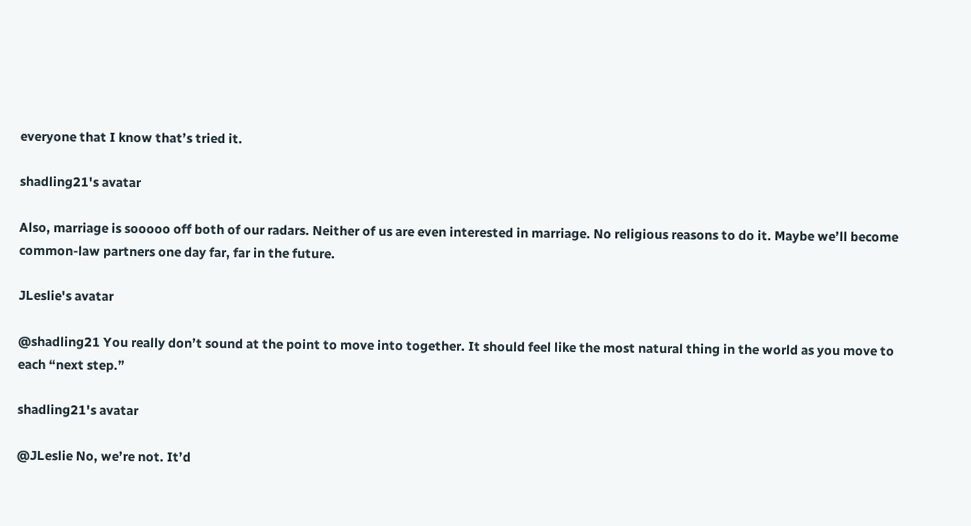everyone that I know that’s tried it.

shadling21's avatar

Also, marriage is sooooo off both of our radars. Neither of us are even interested in marriage. No religious reasons to do it. Maybe we’ll become common-law partners one day far, far in the future.

JLeslie's avatar

@shadling21 You really don’t sound at the point to move into together. It should feel like the most natural thing in the world as you move to each “next step.”

shadling21's avatar

@JLeslie No, we’re not. It’d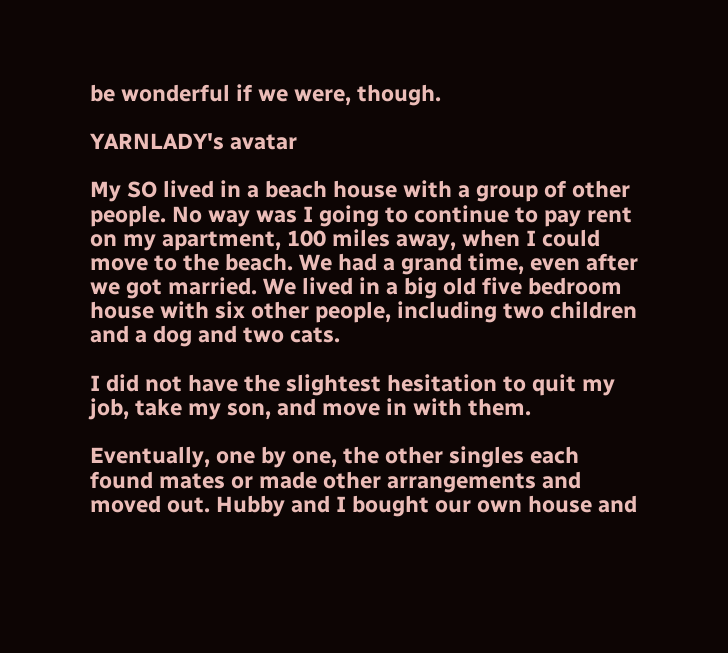be wonderful if we were, though.

YARNLADY's avatar

My SO lived in a beach house with a group of other people. No way was I going to continue to pay rent on my apartment, 100 miles away, when I could move to the beach. We had a grand time, even after we got married. We lived in a big old five bedroom house with six other people, including two children and a dog and two cats.

I did not have the slightest hesitation to quit my job, take my son, and move in with them.

Eventually, one by one, the other singles each found mates or made other arrangements and moved out. Hubby and I bought our own house and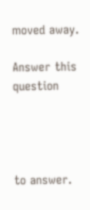moved away.

Answer this question




to answer.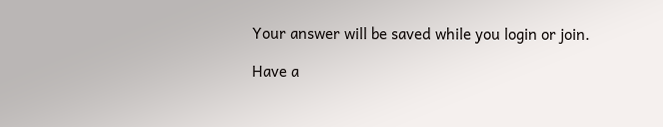Your answer will be saved while you login or join.

Have a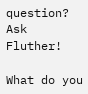question? Ask Fluther!

What do you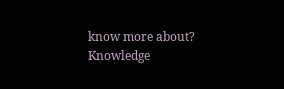know more about?
Knowledge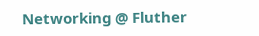Networking @ Fluther